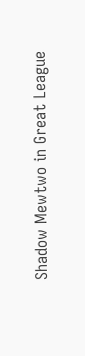Shadow Mewtwo in Great League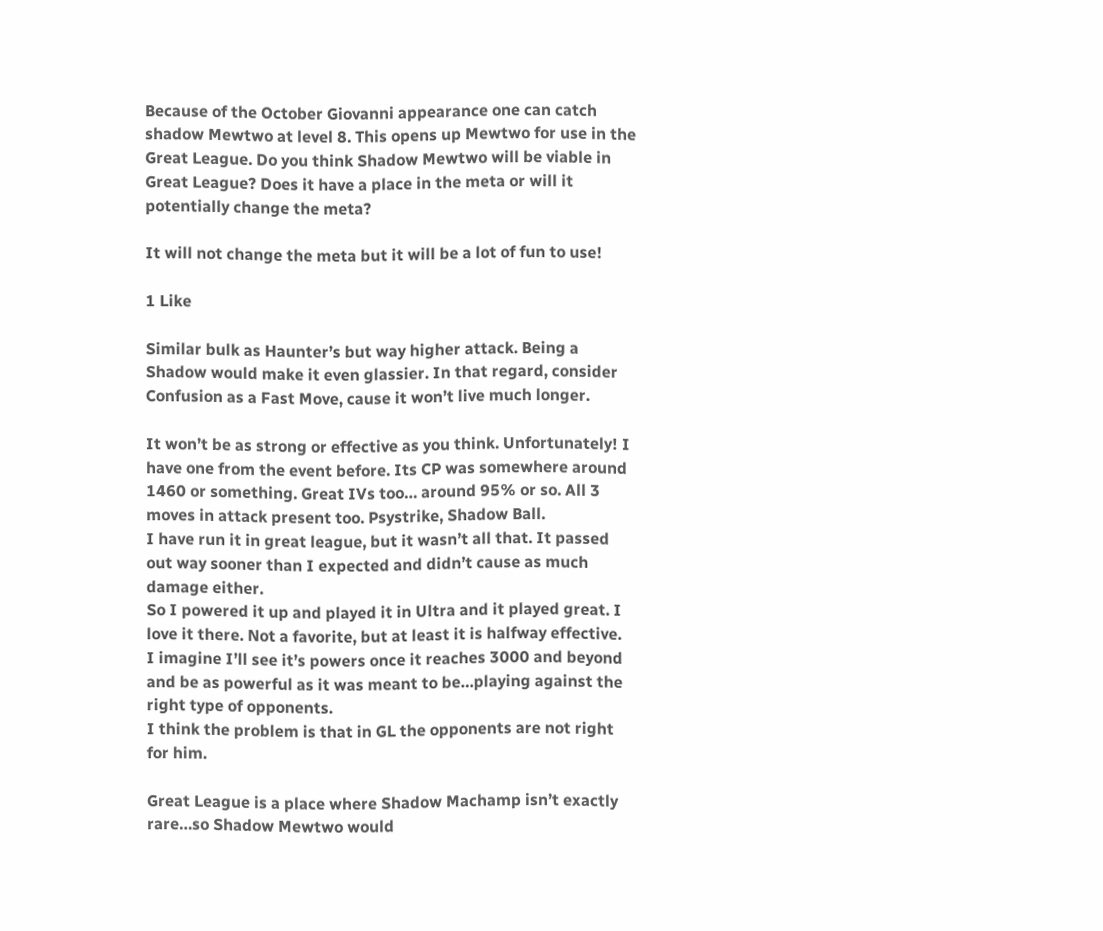Because of the October Giovanni appearance one can catch shadow Mewtwo at level 8. This opens up Mewtwo for use in the Great League. Do you think Shadow Mewtwo will be viable in Great League? Does it have a place in the meta or will it potentially change the meta?

It will not change the meta but it will be a lot of fun to use!

1 Like

Similar bulk as Haunter’s but way higher attack. Being a Shadow would make it even glassier. In that regard, consider Confusion as a Fast Move, cause it won’t live much longer.

It won’t be as strong or effective as you think. Unfortunately! I have one from the event before. Its CP was somewhere around 1460 or something. Great IVs too… around 95% or so. All 3 moves in attack present too. Psystrike, Shadow Ball.
I have run it in great league, but it wasn’t all that. It passed out way sooner than I expected and didn’t cause as much damage either.
So I powered it up and played it in Ultra and it played great. I love it there. Not a favorite, but at least it is halfway effective.
I imagine I’ll see it’s powers once it reaches 3000 and beyond and be as powerful as it was meant to be…playing against the right type of opponents.
I think the problem is that in GL the opponents are not right for him.

Great League is a place where Shadow Machamp isn’t exactly rare…so Shadow Mewtwo would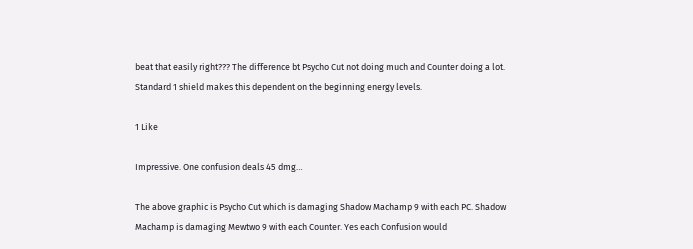beat that easily right??? The difference bt Psycho Cut not doing much and Counter doing a lot. Standard 1 shield makes this dependent on the beginning energy levels.

1 Like

Impressive. One confusion deals 45 dmg…

The above graphic is Psycho Cut which is damaging Shadow Machamp 9 with each PC. Shadow Machamp is damaging Mewtwo 9 with each Counter. Yes each Confusion would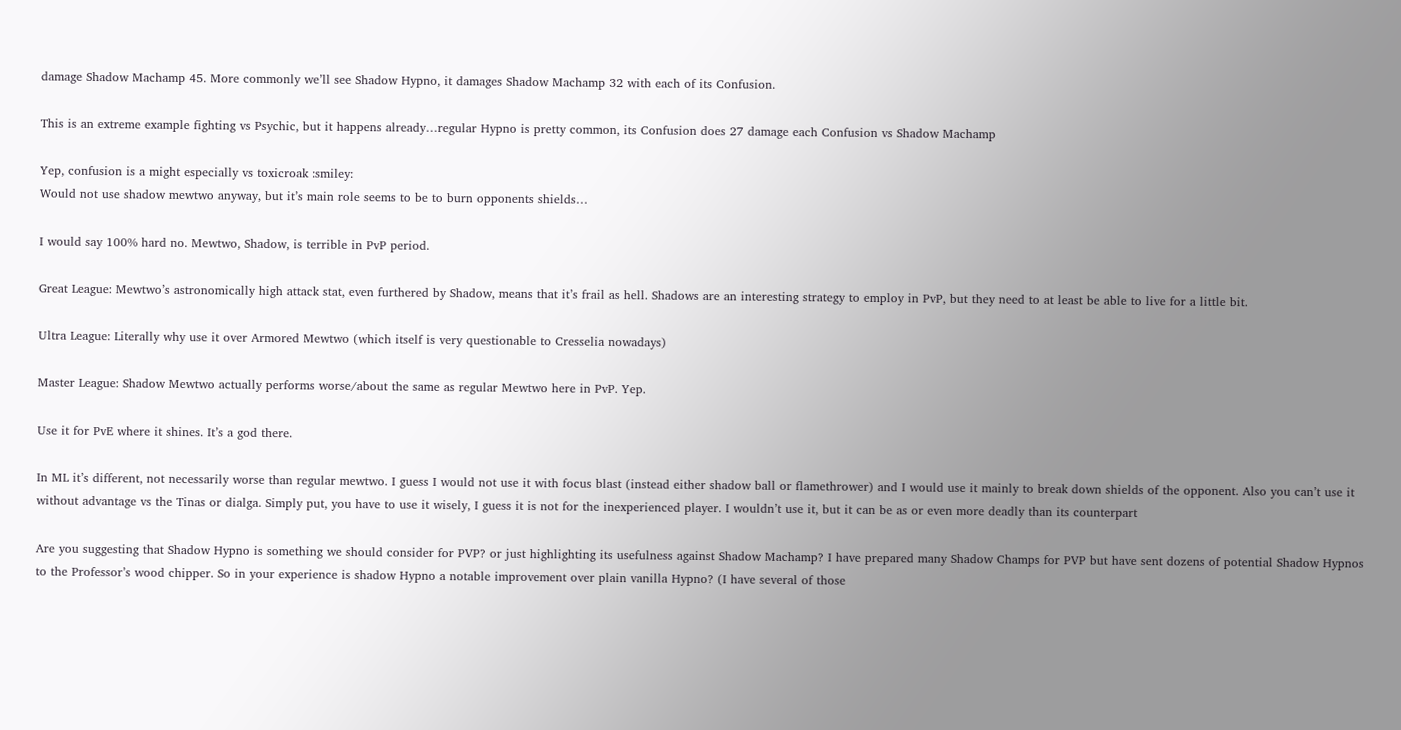damage Shadow Machamp 45. More commonly we’ll see Shadow Hypno, it damages Shadow Machamp 32 with each of its Confusion.

This is an extreme example fighting vs Psychic, but it happens already…regular Hypno is pretty common, its Confusion does 27 damage each Confusion vs Shadow Machamp

Yep, confusion is a might especially vs toxicroak :smiley:
Would not use shadow mewtwo anyway, but it’s main role seems to be to burn opponents shields…

I would say 100% hard no. Mewtwo, Shadow, is terrible in PvP period.

Great League: Mewtwo’s astronomically high attack stat, even furthered by Shadow, means that it’s frail as hell. Shadows are an interesting strategy to employ in PvP, but they need to at least be able to live for a little bit.

Ultra League: Literally why use it over Armored Mewtwo (which itself is very questionable to Cresselia nowadays)

Master League: Shadow Mewtwo actually performs worse/about the same as regular Mewtwo here in PvP. Yep.

Use it for PvE where it shines. It’s a god there.

In ML it’s different, not necessarily worse than regular mewtwo. I guess I would not use it with focus blast (instead either shadow ball or flamethrower) and I would use it mainly to break down shields of the opponent. Also you can’t use it without advantage vs the Tinas or dialga. Simply put, you have to use it wisely, I guess it is not for the inexperienced player. I wouldn’t use it, but it can be as or even more deadly than its counterpart

Are you suggesting that Shadow Hypno is something we should consider for PVP? or just highlighting its usefulness against Shadow Machamp? I have prepared many Shadow Champs for PVP but have sent dozens of potential Shadow Hypnos to the Professor’s wood chipper. So in your experience is shadow Hypno a notable improvement over plain vanilla Hypno? (I have several of those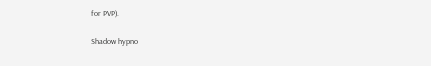for PVP).

Shadow hypno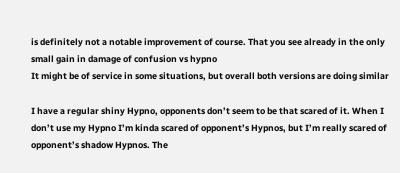is definitely not a notable improvement of course. That you see already in the only small gain in damage of confusion vs hypno
It might be of service in some situations, but overall both versions are doing similar

I have a regular shiny Hypno, opponents don’t seem to be that scared of it. When I don’t use my Hypno I’m kinda scared of opponent’s Hypnos, but I’m really scared of opponent’s shadow Hypnos. The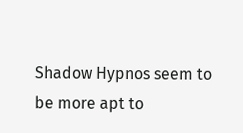Shadow Hypnos seem to be more apt to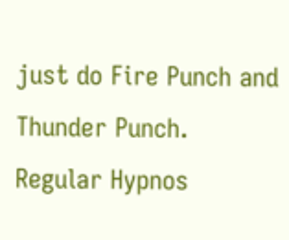just do Fire Punch and Thunder Punch. Regular Hypnos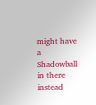might have a Shadowball in there instead